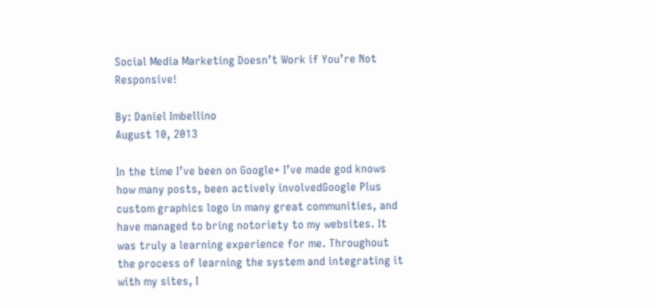Social Media Marketing Doesn’t Work if You’re Not Responsive!

By: Daniel Imbellino
August 10, 2013

In the time I’ve been on Google+ I’ve made god knows how many posts, been actively involvedGoogle Plus custom graphics logo in many great communities, and have managed to bring notoriety to my websites. It was truly a learning experience for me. Throughout the process of learning the system and integrating it with my sites, I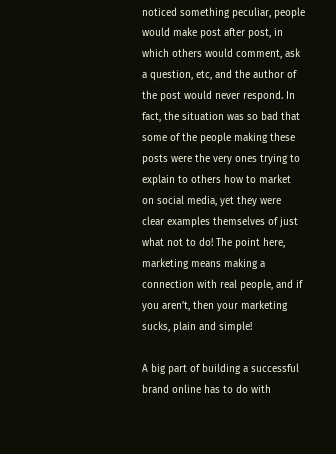noticed something peculiar, people would make post after post, in which others would comment, ask a question, etc, and the author of the post would never respond. In fact, the situation was so bad that some of the people making these posts were the very ones trying to explain to others how to market on social media, yet they were clear examples themselves of just what not to do! The point here, marketing means making a connection with real people, and if you aren’t, then your marketing sucks, plain and simple!

A big part of building a successful brand online has to do with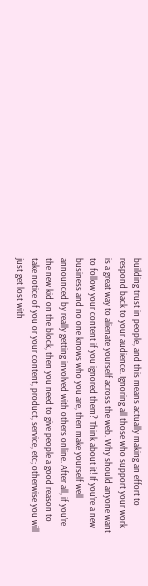building trust in people, and this means actually making an effort to respond back to your audience. Ignoring all those who support your work is a great way to alienate yourself across the web. Why should anyone want to follow your content if you ignored them? Think about it! If you’re a new business and no one knows who you are, then make yourself well announced by really getting involved with others online. After all, if you’re the new kid on the block, then you need to give people a good reason to take notice of you or your content, product, service, etc; otherwise you will just get lost with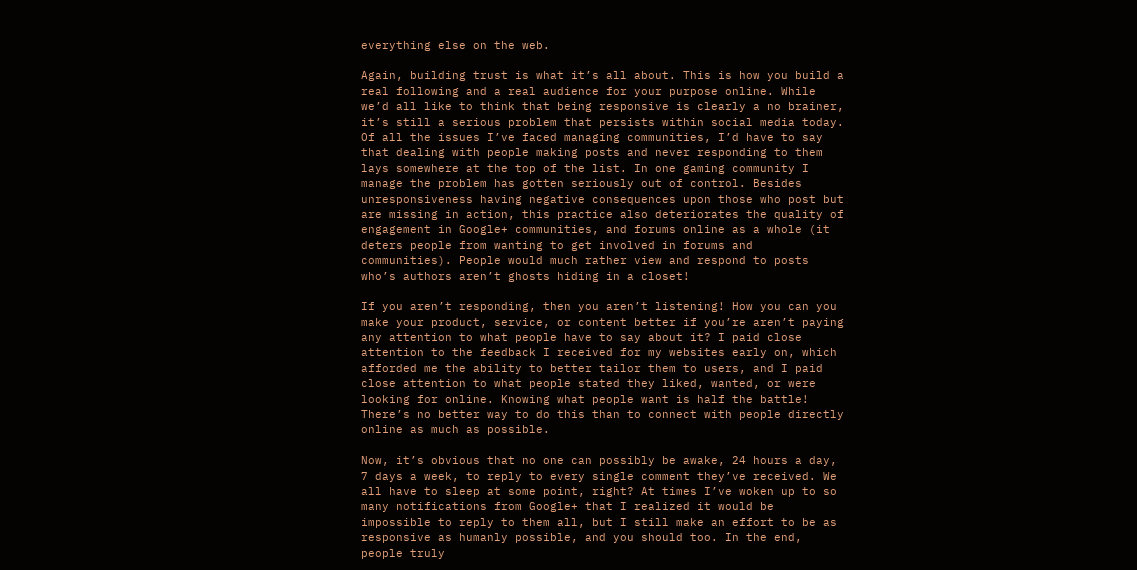everything else on the web.

Again, building trust is what it’s all about. This is how you build a real following and a real audience for your purpose online. While we’d all like to think that being responsive is clearly a no brainer, it’s still a serious problem that persists within social media today. Of all the issues I’ve faced managing communities, I’d have to say that dealing with people making posts and never responding to them lays somewhere at the top of the list. In one gaming community I manage the problem has gotten seriously out of control. Besides unresponsiveness having negative consequences upon those who post but are missing in action, this practice also deteriorates the quality of engagement in Google+ communities, and forums online as a whole (it deters people from wanting to get involved in forums and communities). People would much rather view and respond to posts who’s authors aren’t ghosts hiding in a closet!

If you aren’t responding, then you aren’t listening! How you can you make your product, service, or content better if you’re aren’t paying any attention to what people have to say about it? I paid close attention to the feedback I received for my websites early on, which afforded me the ability to better tailor them to users, and I paid close attention to what people stated they liked, wanted, or were looking for online. Knowing what people want is half the battle! There’s no better way to do this than to connect with people directly online as much as possible.

Now, it’s obvious that no one can possibly be awake, 24 hours a day, 7 days a week, to reply to every single comment they’ve received. We all have to sleep at some point, right? At times I’ve woken up to so many notifications from Google+ that I realized it would be impossible to reply to them all, but I still make an effort to be as responsive as humanly possible, and you should too. In the end, people truly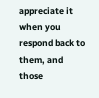appreciate it when you respond back to them, and those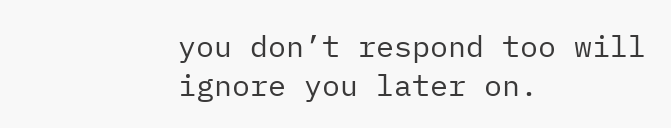you don’t respond too will ignore you later on.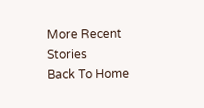More Recent Stories
Back To Home